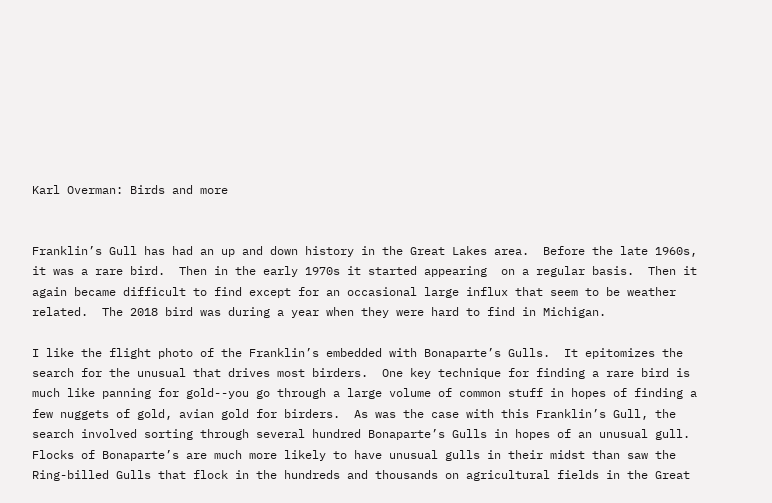Karl Overman: Birds and more


Franklin’s Gull has had an up and down history in the Great Lakes area.  Before the late 1960s, it was a rare bird.  Then in the early 1970s it started appearing  on a regular basis.  Then it again became difficult to find except for an occasional large influx that seem to be weather related.  The 2018 bird was during a year when they were hard to find in Michigan.

I like the flight photo of the Franklin’s embedded with Bonaparte’s Gulls.  It epitomizes the search for the unusual that drives most birders.  One key technique for finding a rare bird is much like panning for gold--you go through a large volume of common stuff in hopes of finding a few nuggets of gold, avian gold for birders.  As was the case with this Franklin’s Gull, the search involved sorting through several hundred Bonaparte’s Gulls in hopes of an unusual gull.  Flocks of Bonaparte’s are much more likely to have unusual gulls in their midst than saw the Ring-billed Gulls that flock in the hundreds and thousands on agricultural fields in the Great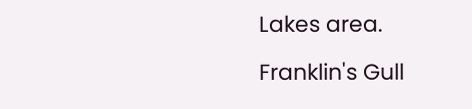Lakes area.

Franklin's Gull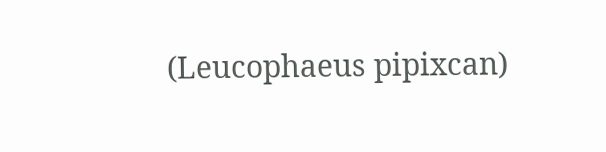(Leucophaeus pipixcan)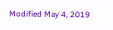Modified May 4, 2019